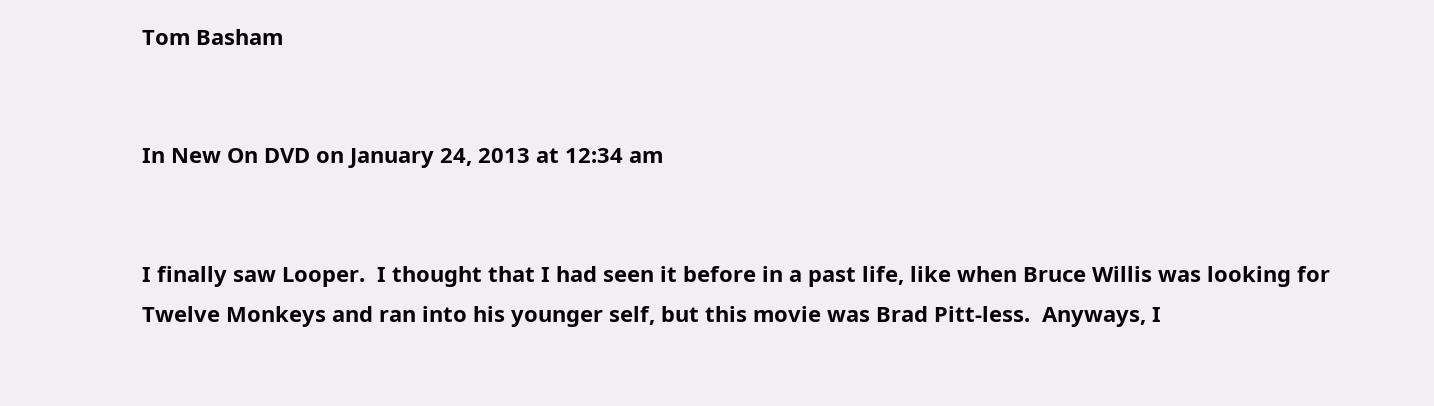Tom Basham


In New On DVD on January 24, 2013 at 12:34 am


I finally saw Looper.  I thought that I had seen it before in a past life, like when Bruce Willis was looking for Twelve Monkeys and ran into his younger self, but this movie was Brad Pitt-less.  Anyways, I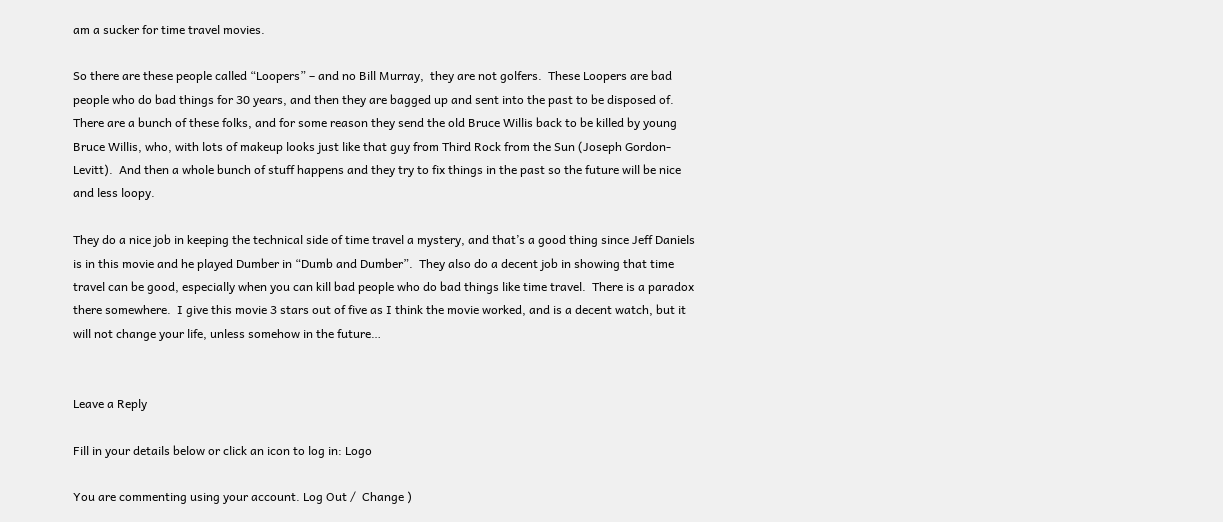am a sucker for time travel movies.

So there are these people called “Loopers” – and no Bill Murray,  they are not golfers.  These Loopers are bad people who do bad things for 30 years, and then they are bagged up and sent into the past to be disposed of.  There are a bunch of these folks, and for some reason they send the old Bruce Willis back to be killed by young Bruce Willis, who, with lots of makeup looks just like that guy from Third Rock from the Sun (Joseph Gordon-Levitt).  And then a whole bunch of stuff happens and they try to fix things in the past so the future will be nice and less loopy.

They do a nice job in keeping the technical side of time travel a mystery, and that’s a good thing since Jeff Daniels is in this movie and he played Dumber in “Dumb and Dumber”.  They also do a decent job in showing that time travel can be good, especially when you can kill bad people who do bad things like time travel.  There is a paradox there somewhere.  I give this movie 3 stars out of five as I think the movie worked, and is a decent watch, but it will not change your life, unless somehow in the future…


Leave a Reply

Fill in your details below or click an icon to log in: Logo

You are commenting using your account. Log Out /  Change )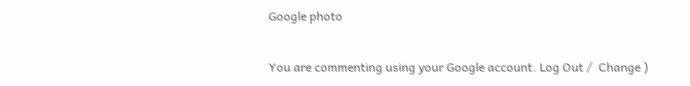Google photo

You are commenting using your Google account. Log Out /  Change )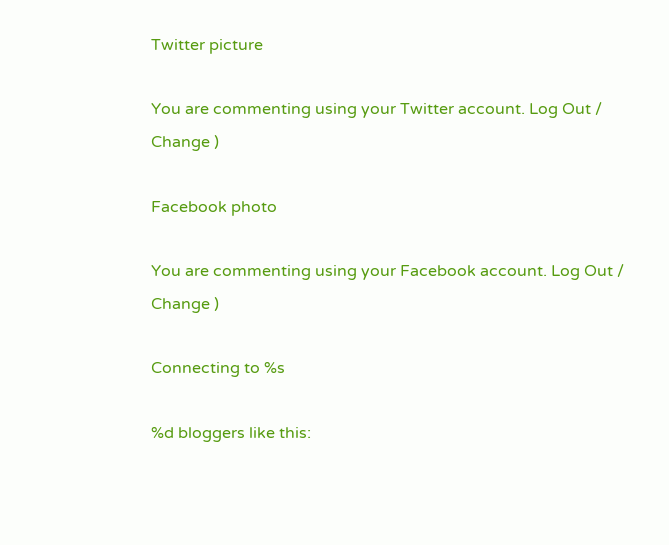Twitter picture

You are commenting using your Twitter account. Log Out /  Change )

Facebook photo

You are commenting using your Facebook account. Log Out /  Change )

Connecting to %s

%d bloggers like this: